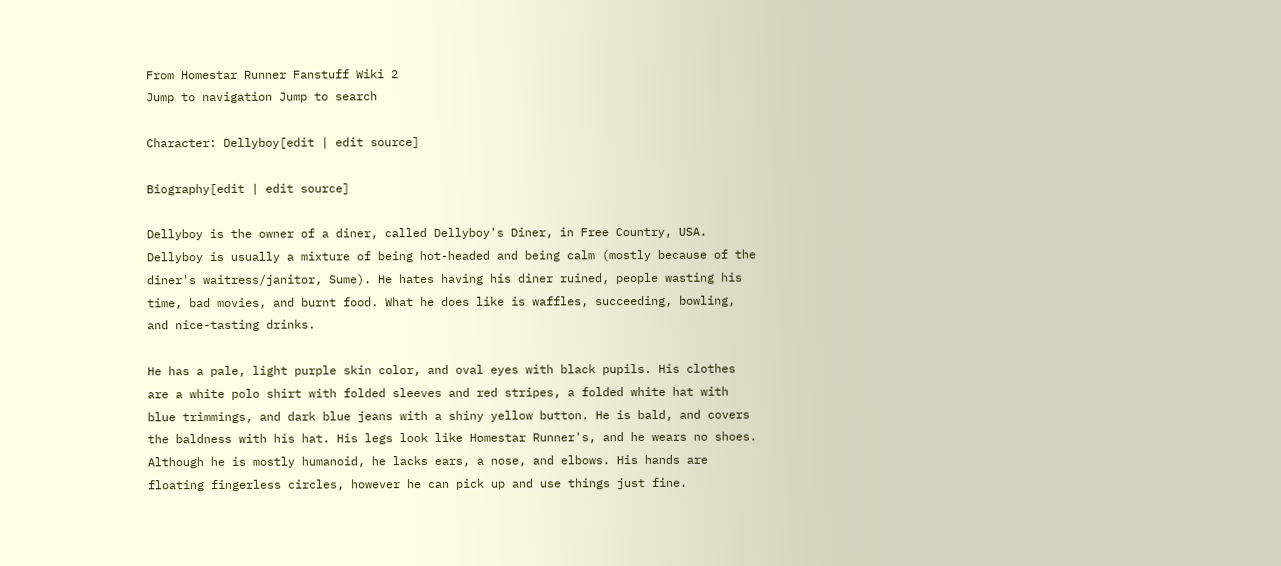From Homestar Runner Fanstuff Wiki 2
Jump to navigation Jump to search

Character: Dellyboy[edit | edit source]

Biography[edit | edit source]

Dellyboy is the owner of a diner, called Dellyboy's Diner, in Free Country, USA. Dellyboy is usually a mixture of being hot-headed and being calm (mostly because of the diner's waitress/janitor, Sume). He hates having his diner ruined, people wasting his time, bad movies, and burnt food. What he does like is waffles, succeeding, bowling, and nice-tasting drinks.

He has a pale, light purple skin color, and oval eyes with black pupils. His clothes are a white polo shirt with folded sleeves and red stripes, a folded white hat with blue trimmings, and dark blue jeans with a shiny yellow button. He is bald, and covers the baldness with his hat. His legs look like Homestar Runner's, and he wears no shoes. Although he is mostly humanoid, he lacks ears, a nose, and elbows. His hands are floating fingerless circles, however he can pick up and use things just fine.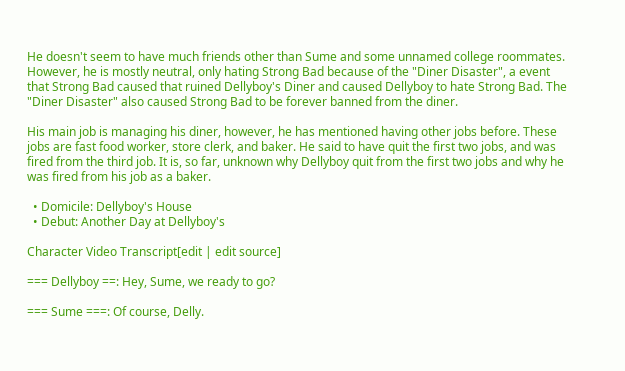He doesn't seem to have much friends other than Sume and some unnamed college roommates. However, he is mostly neutral, only hating Strong Bad because of the "Diner Disaster", a event that Strong Bad caused that ruined Dellyboy's Diner and caused Dellyboy to hate Strong Bad. The "Diner Disaster" also caused Strong Bad to be forever banned from the diner.

His main job is managing his diner, however, he has mentioned having other jobs before. These jobs are fast food worker, store clerk, and baker. He said to have quit the first two jobs, and was fired from the third job. It is, so far, unknown why Dellyboy quit from the first two jobs and why he was fired from his job as a baker.

  • Domicile: Dellyboy's House
  • Debut: Another Day at Dellyboy's

Character Video Transcript[edit | edit source]

=== Dellyboy ==: Hey, Sume, we ready to go?

=== Sume ===: Of course, Delly.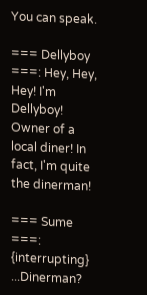You can speak.

=== Dellyboy ===: Hey, Hey, Hey! I'm Dellyboy! Owner of a local diner! In fact, I'm quite the dinerman!

=== Sume ===: {interrupting} ...Dinerman?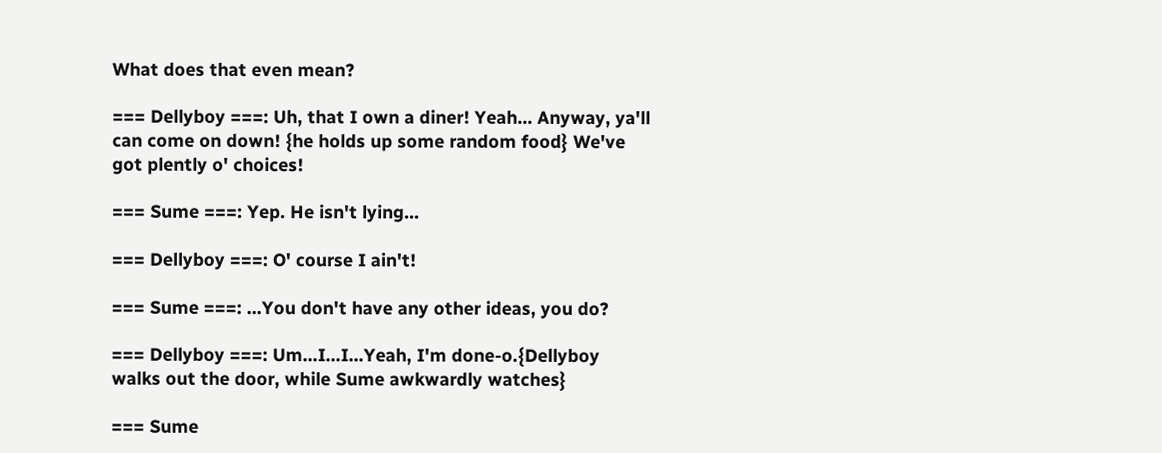What does that even mean?

=== Dellyboy ===: Uh, that I own a diner! Yeah... Anyway, ya'll can come on down! {he holds up some random food} We've got plently o' choices!

=== Sume ===: Yep. He isn't lying...

=== Dellyboy ===: O' course I ain't!

=== Sume ===: ...You don't have any other ideas, you do?

=== Dellyboy ===: Um...I...I...Yeah, I'm done-o.{Dellyboy walks out the door, while Sume awkwardly watches}

=== Sume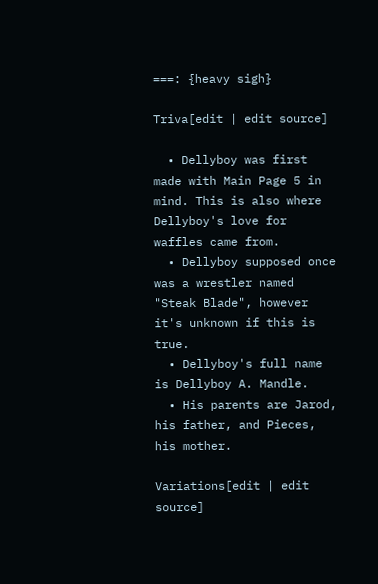===: {heavy sigh}

Triva[edit | edit source]

  • Dellyboy was first made with Main Page 5 in mind. This is also where Dellyboy's love for waffles came from.
  • Dellyboy supposed once was a wrestler named "Steak Blade", however it's unknown if this is true.
  • Dellyboy's full name is Dellyboy A. Mandle.
  • His parents are Jarod, his father, and Pieces, his mother.

Variations[edit | edit source]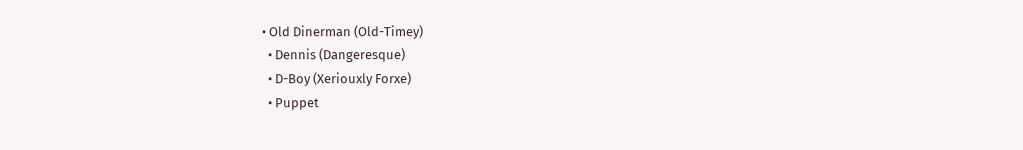• Old Dinerman (Old-Timey)
  • Dennis (Dangeresque)
  • D-Boy (Xeriouxly Forxe)
  • Puppet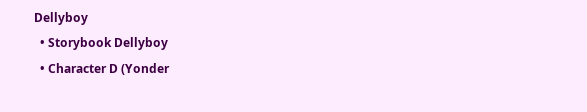Dellyboy
  • Storybook Dellyboy
  • Character D (Yonder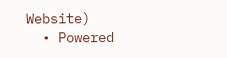Website)
  • Powered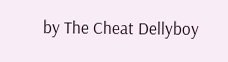by The Cheat Dellyboy